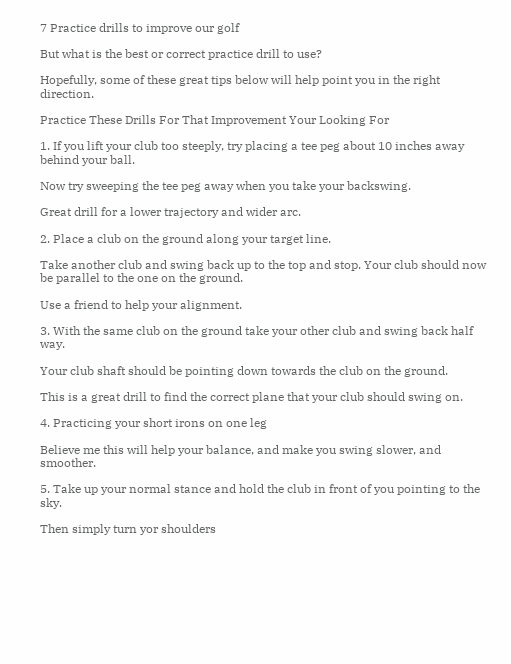7 Practice drills to improve our golf

But what is the best or correct practice drill to use?

Hopefully, some of these great tips below will help point you in the right direction.

Practice These Drills For That Improvement Your Looking For

1. If you lift your club too steeply, try placing a tee peg about 10 inches away behind your ball.

Now try sweeping the tee peg away when you take your backswing.

Great drill for a lower trajectory and wider arc.

2. Place a club on the ground along your target line.

Take another club and swing back up to the top and stop. Your club should now be parallel to the one on the ground.

Use a friend to help your alignment.

3. With the same club on the ground take your other club and swing back half way.

Your club shaft should be pointing down towards the club on the ground.

This is a great drill to find the correct plane that your club should swing on.

4. Practicing your short irons on one leg

Believe me this will help your balance, and make you swing slower, and smoother.

5. Take up your normal stance and hold the club in front of you pointing to the sky.

Then simply turn yor shoulders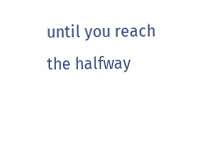until you reach the halfway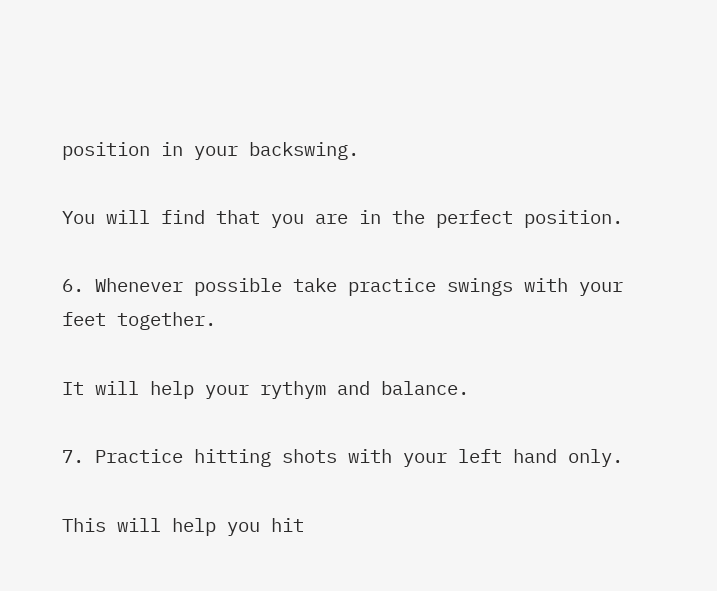position in your backswing.

You will find that you are in the perfect position.

6. Whenever possible take practice swings with your feet together.

It will help your rythym and balance.

7. Practice hitting shots with your left hand only.

This will help you hit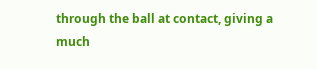through the ball at contact, giving a much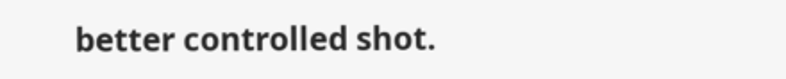better controlled shot.